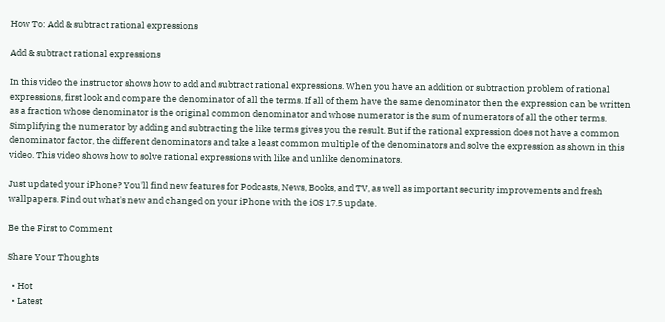How To: Add & subtract rational expressions

Add & subtract rational expressions

In this video the instructor shows how to add and subtract rational expressions. When you have an addition or subtraction problem of rational expressions, first look and compare the denominator of all the terms. If all of them have the same denominator then the expression can be written as a fraction whose denominator is the original common denominator and whose numerator is the sum of numerators of all the other terms. Simplifying the numerator by adding and subtracting the like terms gives you the result. But if the rational expression does not have a common denominator factor, the different denominators and take a least common multiple of the denominators and solve the expression as shown in this video. This video shows how to solve rational expressions with like and unlike denominators.

Just updated your iPhone? You'll find new features for Podcasts, News, Books, and TV, as well as important security improvements and fresh wallpapers. Find out what's new and changed on your iPhone with the iOS 17.5 update.

Be the First to Comment

Share Your Thoughts

  • Hot
  • Latest